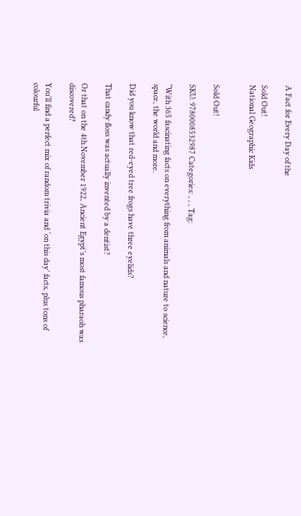A Fact for Every Day of the

Sold Out!
National Geographic Kids


Sold Out!

SKU: 9780008532987 Categories: , , , Tag:

“With 365 fascinating facts on everything from animals and nature to science, space, the world and more.

Did you know that red-eyed tree frogs have three eyelids?

That candy floss was actually invented by a dentist?

Or that on the 4th November 1922, Ancient Egypt’s most famous pharaoh was discovered?

You’ll find a perfect mix of random trivia and ‘on this day’ facts, plus tons of colourful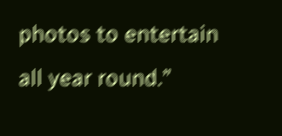photos to entertain all year round.”